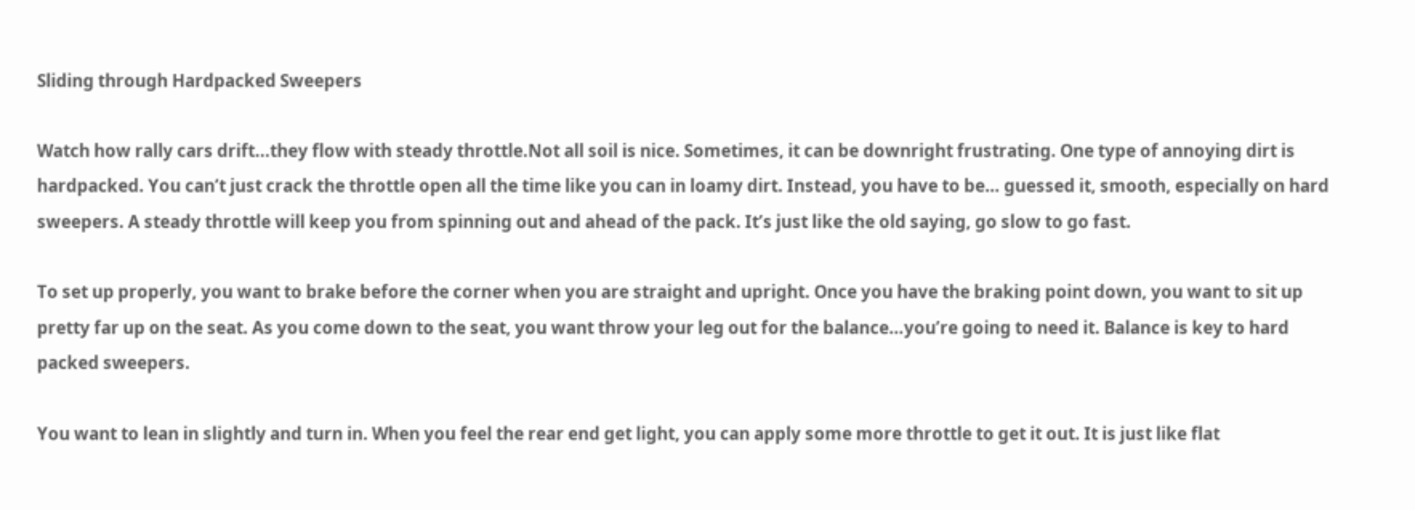Sliding through Hardpacked Sweepers

Watch how rally cars drift...they flow with steady throttle.Not all soil is nice. Sometimes, it can be downright frustrating. One type of annoying dirt is hardpacked. You can’t just crack the throttle open all the time like you can in loamy dirt. Instead, you have to be… guessed it, smooth, especially on hard sweepers. A steady throttle will keep you from spinning out and ahead of the pack. It’s just like the old saying, go slow to go fast.

To set up properly, you want to brake before the corner when you are straight and upright. Once you have the braking point down, you want to sit up pretty far up on the seat. As you come down to the seat, you want throw your leg out for the balance…you’re going to need it. Balance is key to hard packed sweepers.

You want to lean in slightly and turn in. When you feel the rear end get light, you can apply some more throttle to get it out. It is just like flat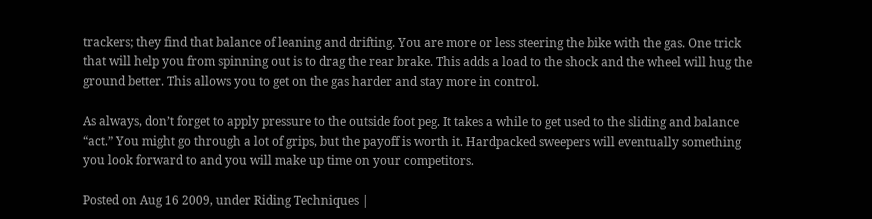trackers; they find that balance of leaning and drifting. You are more or less steering the bike with the gas. One trick that will help you from spinning out is to drag the rear brake. This adds a load to the shock and the wheel will hug the ground better. This allows you to get on the gas harder and stay more in control.

As always, don’t forget to apply pressure to the outside foot peg. It takes a while to get used to the sliding and balance “act.” You might go through a lot of grips, but the payoff is worth it. Hardpacked sweepers will eventually something you look forward to and you will make up time on your competitors.

Posted on Aug 16 2009, under Riding Techniques |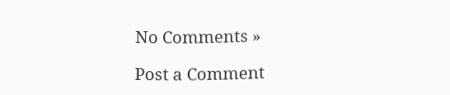No Comments »

Post a Comment